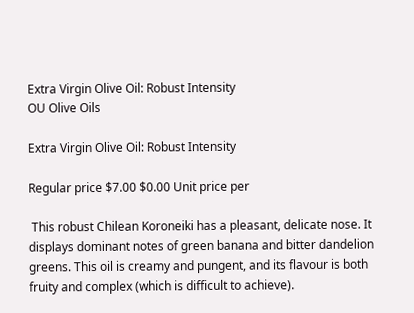Extra Virgin Olive Oil: Robust Intensity
OU Olive Oils

Extra Virgin Olive Oil: Robust Intensity

Regular price $7.00 $0.00 Unit price per

 This robust Chilean Koroneiki has a pleasant, delicate nose. It displays dominant notes of green banana and bitter dandelion greens. This oil is creamy and pungent, and its flavour is both fruity and complex (which is difficult to achieve).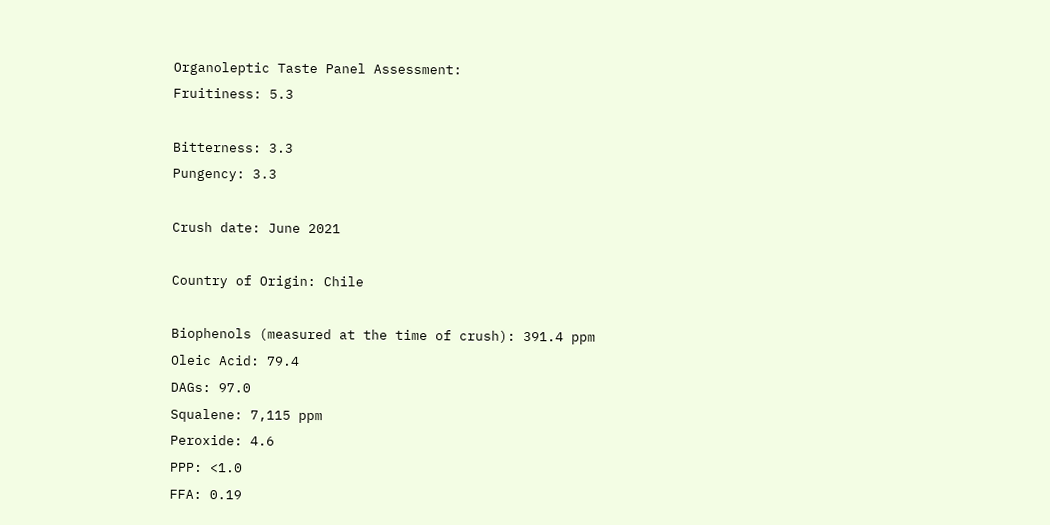Organoleptic Taste Panel Assessment:
Fruitiness: 5.3

Bitterness: 3.3
Pungency: 3.3

Crush date: June 2021

Country of Origin: Chile

Biophenols (measured at the time of crush): 391.4 ppm
Oleic Acid: 79.4
DAGs: 97.0
Squalene: 7,115 ppm
Peroxide: 4.6
PPP: <1.0
FFA: 0.19